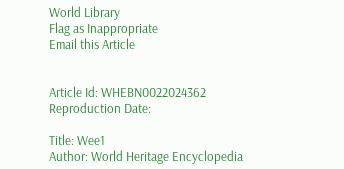World Library
Flag as Inappropriate
Email this Article


Article Id: WHEBN0022024362
Reproduction Date:

Title: Wee1
Author: World Heritage Encyclopedia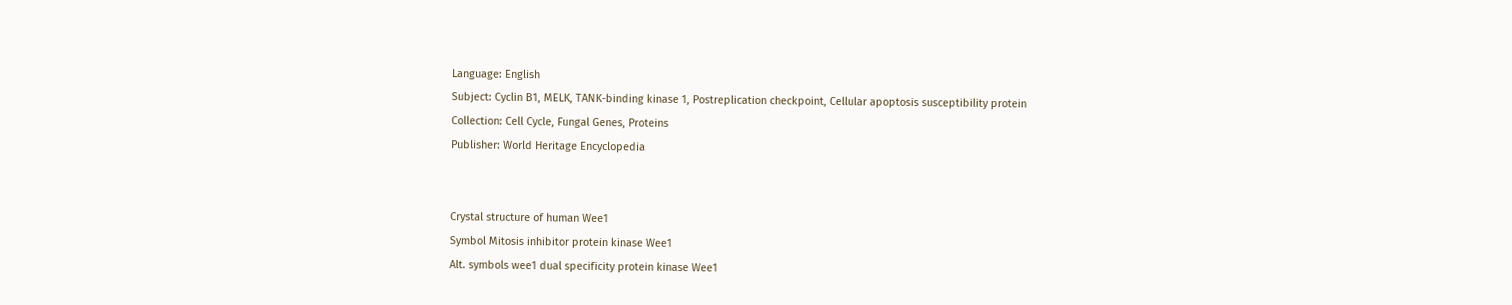Language: English
Subject: Cyclin B1, MELK, TANK-binding kinase 1, Postreplication checkpoint, Cellular apoptosis susceptibility protein
Collection: Cell Cycle, Fungal Genes, Proteins
Publisher: World Heritage Encyclopedia


Crystal structure of human Wee1
Symbol Mitosis inhibitor protein kinase Wee1
Alt. symbols wee1 dual specificity protein kinase Wee1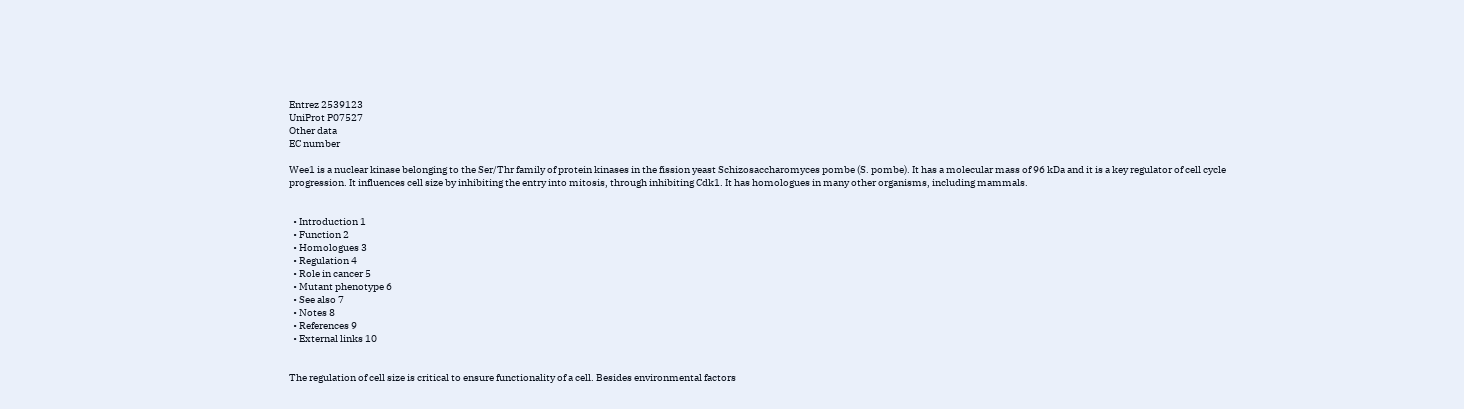Entrez 2539123
UniProt P07527
Other data
EC number

Wee1 is a nuclear kinase belonging to the Ser/Thr family of protein kinases in the fission yeast Schizosaccharomyces pombe (S. pombe). It has a molecular mass of 96 kDa and it is a key regulator of cell cycle progression. It influences cell size by inhibiting the entry into mitosis, through inhibiting Cdk1. It has homologues in many other organisms, including mammals.


  • Introduction 1
  • Function 2
  • Homologues 3
  • Regulation 4
  • Role in cancer 5
  • Mutant phenotype 6
  • See also 7
  • Notes 8
  • References 9
  • External links 10


The regulation of cell size is critical to ensure functionality of a cell. Besides environmental factors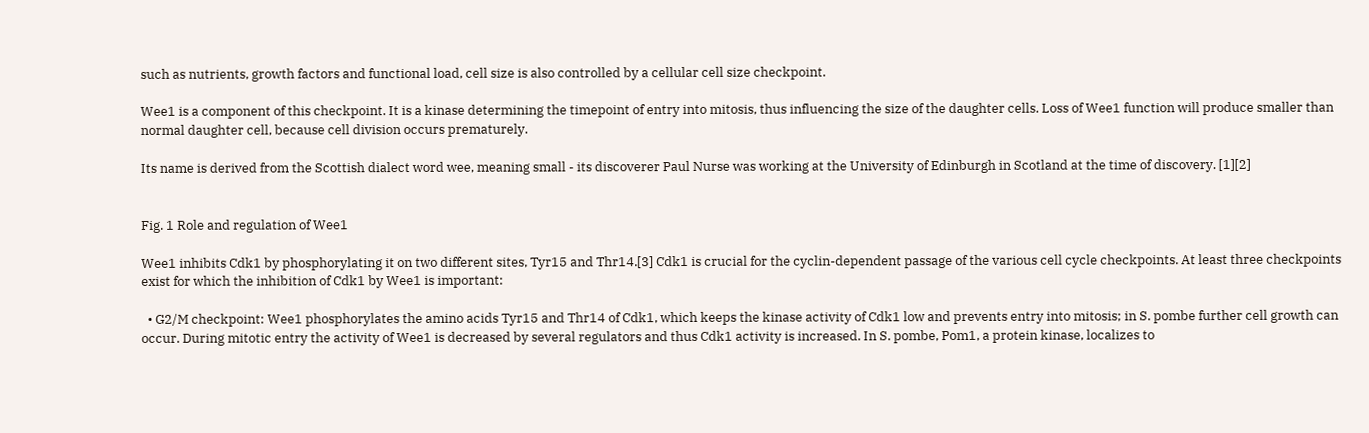such as nutrients, growth factors and functional load, cell size is also controlled by a cellular cell size checkpoint.

Wee1 is a component of this checkpoint. It is a kinase determining the timepoint of entry into mitosis, thus influencing the size of the daughter cells. Loss of Wee1 function will produce smaller than normal daughter cell, because cell division occurs prematurely.

Its name is derived from the Scottish dialect word wee, meaning small - its discoverer Paul Nurse was working at the University of Edinburgh in Scotland at the time of discovery. [1][2]


Fig. 1 Role and regulation of Wee1

Wee1 inhibits Cdk1 by phosphorylating it on two different sites, Tyr15 and Thr14.[3] Cdk1 is crucial for the cyclin-dependent passage of the various cell cycle checkpoints. At least three checkpoints exist for which the inhibition of Cdk1 by Wee1 is important:

  • G2/M checkpoint: Wee1 phosphorylates the amino acids Tyr15 and Thr14 of Cdk1, which keeps the kinase activity of Cdk1 low and prevents entry into mitosis; in S. pombe further cell growth can occur. During mitotic entry the activity of Wee1 is decreased by several regulators and thus Cdk1 activity is increased. In S. pombe, Pom1, a protein kinase, localizes to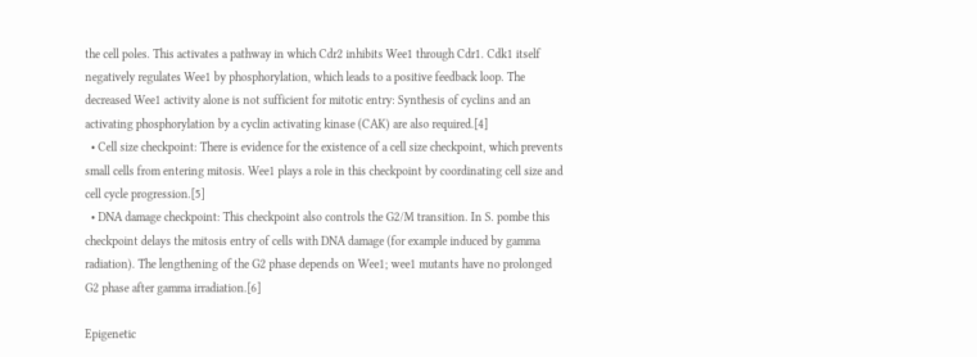the cell poles. This activates a pathway in which Cdr2 inhibits Wee1 through Cdr1. Cdk1 itself negatively regulates Wee1 by phosphorylation, which leads to a positive feedback loop. The decreased Wee1 activity alone is not sufficient for mitotic entry: Synthesis of cyclins and an activating phosphorylation by a cyclin activating kinase (CAK) are also required.[4]
  • Cell size checkpoint: There is evidence for the existence of a cell size checkpoint, which prevents small cells from entering mitosis. Wee1 plays a role in this checkpoint by coordinating cell size and cell cycle progression.[5]
  • DNA damage checkpoint: This checkpoint also controls the G2/M transition. In S. pombe this checkpoint delays the mitosis entry of cells with DNA damage (for example induced by gamma radiation). The lengthening of the G2 phase depends on Wee1; wee1 mutants have no prolonged G2 phase after gamma irradiation.[6]

Epigenetic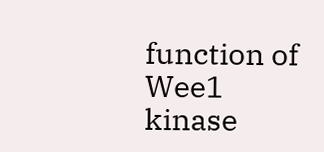function of Wee1 kinase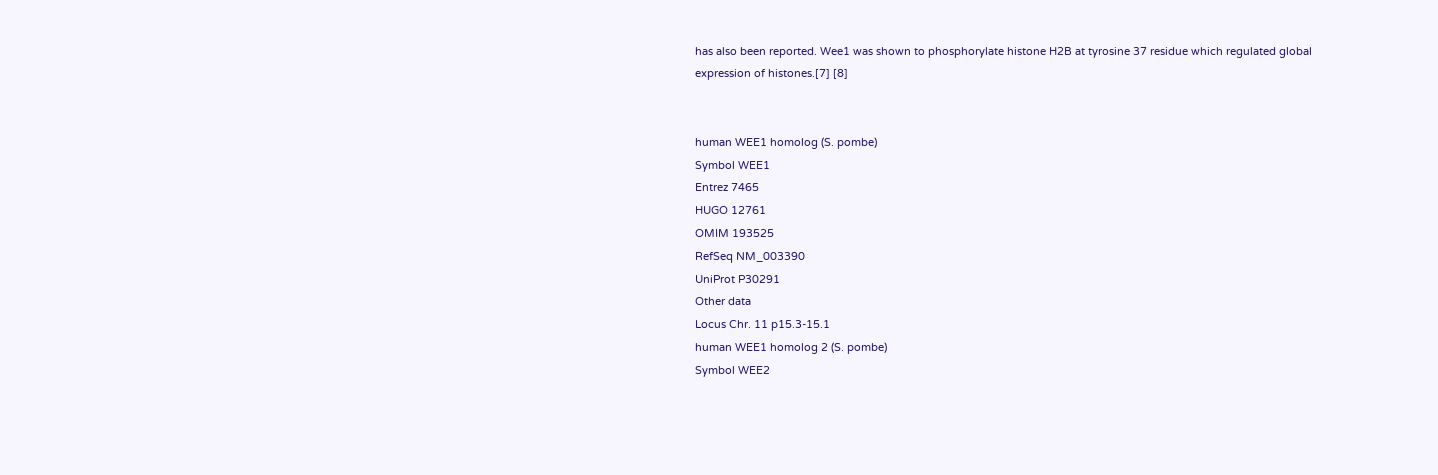has also been reported. Wee1 was shown to phosphorylate histone H2B at tyrosine 37 residue which regulated global expression of histones.[7] [8]


human WEE1 homolog (S. pombe)
Symbol WEE1
Entrez 7465
HUGO 12761
OMIM 193525
RefSeq NM_003390
UniProt P30291
Other data
Locus Chr. 11 p15.3-15.1
human WEE1 homolog 2 (S. pombe)
Symbol WEE2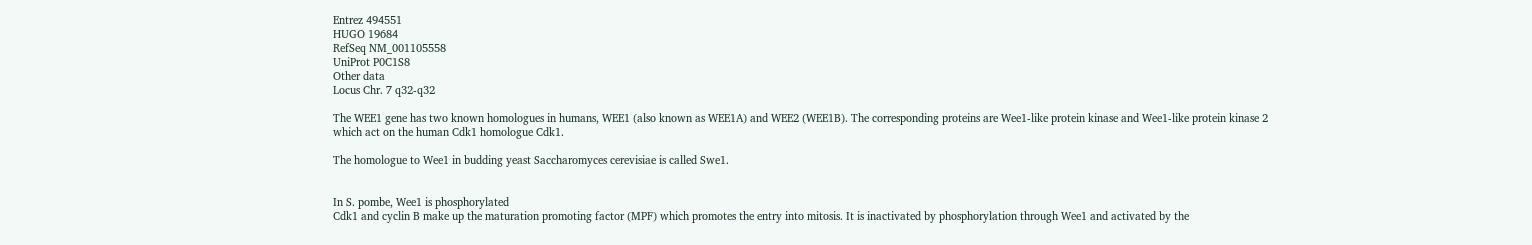Entrez 494551
HUGO 19684
RefSeq NM_001105558
UniProt P0C1S8
Other data
Locus Chr. 7 q32-q32

The WEE1 gene has two known homologues in humans, WEE1 (also known as WEE1A) and WEE2 (WEE1B). The corresponding proteins are Wee1-like protein kinase and Wee1-like protein kinase 2 which act on the human Cdk1 homologue Cdk1.

The homologue to Wee1 in budding yeast Saccharomyces cerevisiae is called Swe1.


In S. pombe, Wee1 is phosphorylated
Cdk1 and cyclin B make up the maturation promoting factor (MPF) which promotes the entry into mitosis. It is inactivated by phosphorylation through Wee1 and activated by the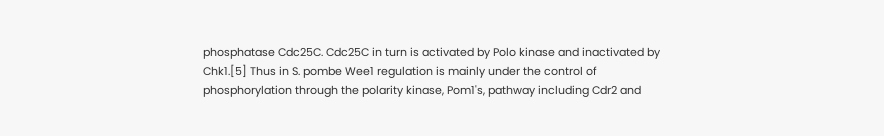phosphatase Cdc25C. Cdc25C in turn is activated by Polo kinase and inactivated by Chk1.[5] Thus in S. pombe Wee1 regulation is mainly under the control of phosphorylation through the polarity kinase, Pom1's, pathway including Cdr2 and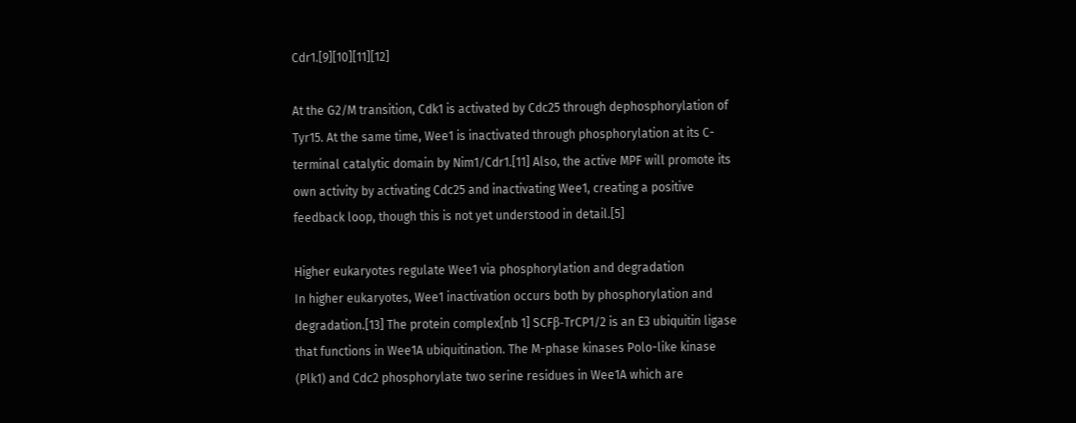Cdr1.[9][10][11][12]

At the G2/M transition, Cdk1 is activated by Cdc25 through dephosphorylation of Tyr15. At the same time, Wee1 is inactivated through phosphorylation at its C-terminal catalytic domain by Nim1/Cdr1.[11] Also, the active MPF will promote its own activity by activating Cdc25 and inactivating Wee1, creating a positive feedback loop, though this is not yet understood in detail.[5]

Higher eukaryotes regulate Wee1 via phosphorylation and degradation
In higher eukaryotes, Wee1 inactivation occurs both by phosphorylation and degradation.[13] The protein complex[nb 1] SCFβ-TrCP1/2 is an E3 ubiquitin ligase that functions in Wee1A ubiquitination. The M-phase kinases Polo-like kinase (Plk1) and Cdc2 phosphorylate two serine residues in Wee1A which are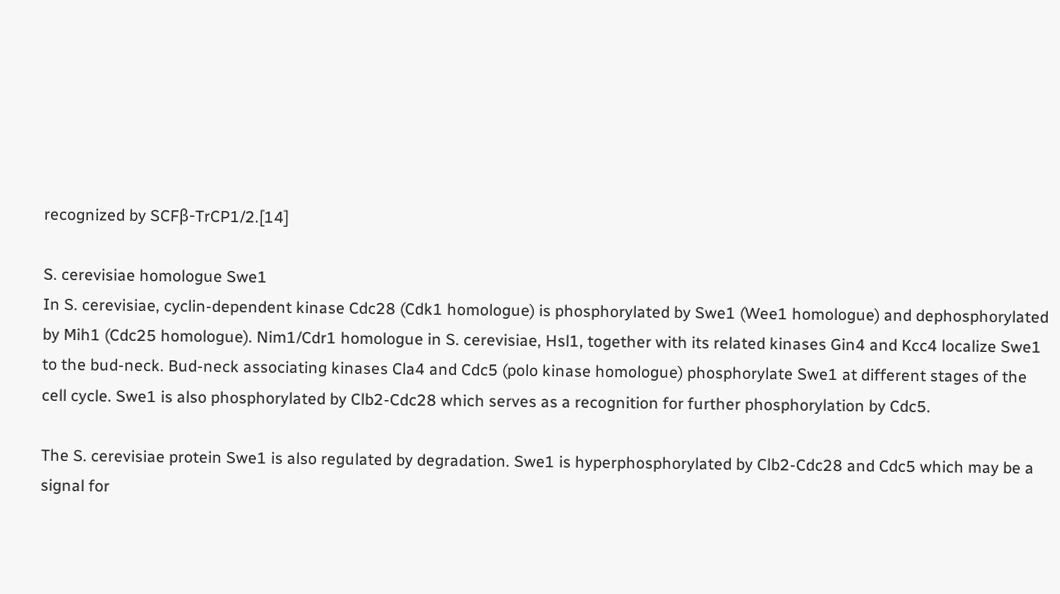recognized by SCFβ-TrCP1/2.[14]

S. cerevisiae homologue Swe1
In S. cerevisiae, cyclin-dependent kinase Cdc28 (Cdk1 homologue) is phosphorylated by Swe1 (Wee1 homologue) and dephosphorylated by Mih1 (Cdc25 homologue). Nim1/Cdr1 homologue in S. cerevisiae, Hsl1, together with its related kinases Gin4 and Kcc4 localize Swe1 to the bud-neck. Bud-neck associating kinases Cla4 and Cdc5 (polo kinase homologue) phosphorylate Swe1 at different stages of the cell cycle. Swe1 is also phosphorylated by Clb2-Cdc28 which serves as a recognition for further phosphorylation by Cdc5.

The S. cerevisiae protein Swe1 is also regulated by degradation. Swe1 is hyperphosphorylated by Clb2-Cdc28 and Cdc5 which may be a signal for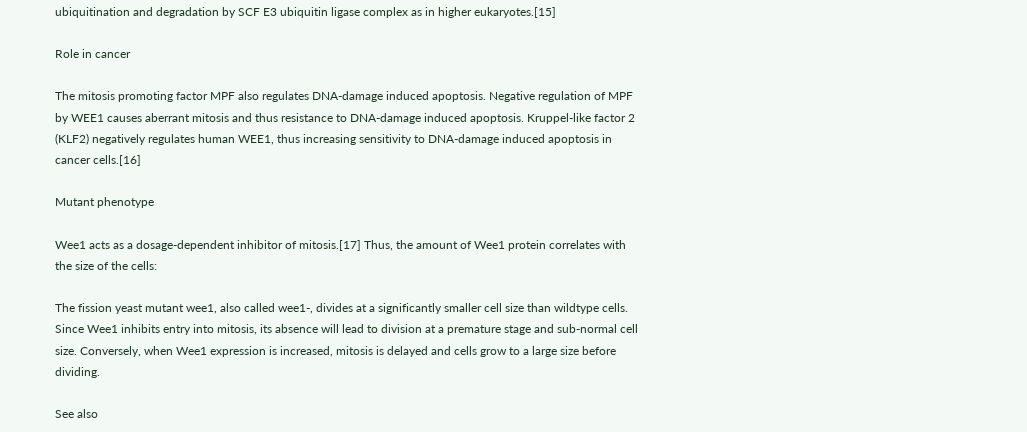ubiquitination and degradation by SCF E3 ubiquitin ligase complex as in higher eukaryotes.[15]

Role in cancer

The mitosis promoting factor MPF also regulates DNA-damage induced apoptosis. Negative regulation of MPF by WEE1 causes aberrant mitosis and thus resistance to DNA-damage induced apoptosis. Kruppel-like factor 2 (KLF2) negatively regulates human WEE1, thus increasing sensitivity to DNA-damage induced apoptosis in cancer cells.[16]

Mutant phenotype

Wee1 acts as a dosage-dependent inhibitor of mitosis.[17] Thus, the amount of Wee1 protein correlates with the size of the cells:

The fission yeast mutant wee1, also called wee1-, divides at a significantly smaller cell size than wildtype cells. Since Wee1 inhibits entry into mitosis, its absence will lead to division at a premature stage and sub-normal cell size. Conversely, when Wee1 expression is increased, mitosis is delayed and cells grow to a large size before dividing.

See also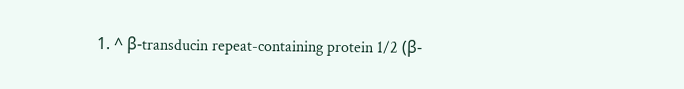1. ^ β-transducin repeat-containing protein 1/2 (β-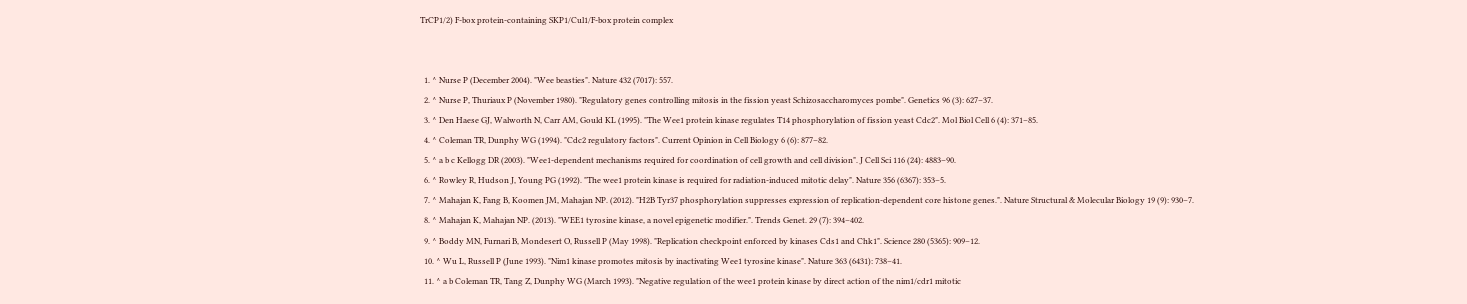TrCP1/2) F-box protein-containing SKP1/Cul1/F-box protein complex


  1. ^ Nurse P (December 2004). "Wee beasties". Nature 432 (7017): 557.
  2. ^ Nurse P, Thuriaux P (November 1980). "Regulatory genes controlling mitosis in the fission yeast Schizosaccharomyces pombe". Genetics 96 (3): 627–37.
  3. ^ Den Haese GJ, Walworth N, Carr AM, Gould KL (1995). "The Wee1 protein kinase regulates T14 phosphorylation of fission yeast Cdc2". Mol Biol Cell 6 (4): 371–85.
  4. ^ Coleman TR, Dunphy WG (1994). "Cdc2 regulatory factors". Current Opinion in Cell Biology 6 (6): 877–82.
  5. ^ a b c Kellogg DR (2003). "Wee1-dependent mechanisms required for coordination of cell growth and cell division". J Cell Sci 116 (24): 4883–90.
  6. ^ Rowley R, Hudson J, Young PG (1992). "The wee1 protein kinase is required for radiation-induced mitotic delay". Nature 356 (6367): 353–5.
  7. ^ Mahajan K, Fang B, Koomen JM, Mahajan NP. (2012). "H2B Tyr37 phosphorylation suppresses expression of replication-dependent core histone genes.". Nature Structural & Molecular Biology 19 (9): 930–7.
  8. ^ Mahajan K, Mahajan NP. (2013). "WEE1 tyrosine kinase, a novel epigenetic modifier.". Trends Genet. 29 (7): 394–402.
  9. ^ Boddy MN, Furnari B, Mondesert O, Russell P (May 1998). "Replication checkpoint enforced by kinases Cds1 and Chk1". Science 280 (5365): 909–12.
  10. ^ Wu L, Russell P (June 1993). "Nim1 kinase promotes mitosis by inactivating Wee1 tyrosine kinase". Nature 363 (6431): 738–41.
  11. ^ a b Coleman TR, Tang Z, Dunphy WG (March 1993). "Negative regulation of the wee1 protein kinase by direct action of the nim1/cdr1 mitotic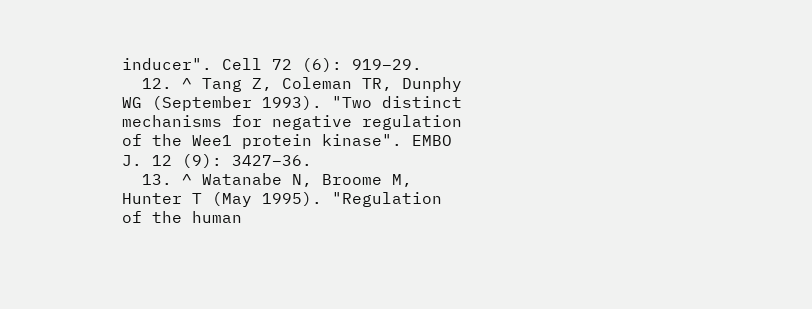inducer". Cell 72 (6): 919–29.
  12. ^ Tang Z, Coleman TR, Dunphy WG (September 1993). "Two distinct mechanisms for negative regulation of the Wee1 protein kinase". EMBO J. 12 (9): 3427–36.
  13. ^ Watanabe N, Broome M, Hunter T (May 1995). "Regulation of the human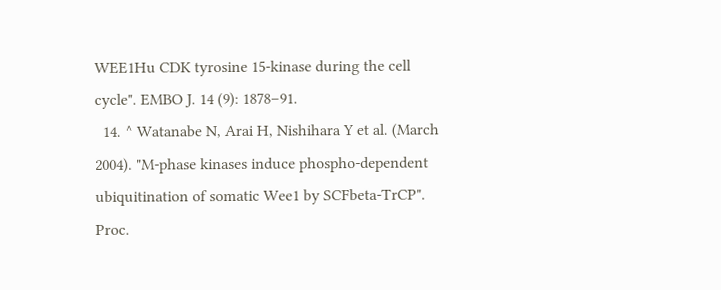WEE1Hu CDK tyrosine 15-kinase during the cell cycle". EMBO J. 14 (9): 1878–91.
  14. ^ Watanabe N, Arai H, Nishihara Y et al. (March 2004). "M-phase kinases induce phospho-dependent ubiquitination of somatic Wee1 by SCFbeta-TrCP". Proc.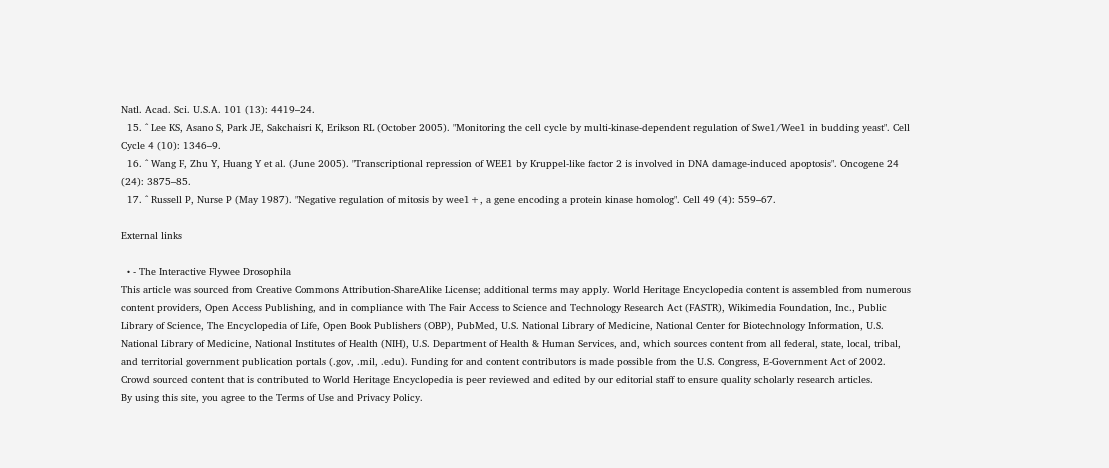Natl. Acad. Sci. U.S.A. 101 (13): 4419–24.
  15. ^ Lee KS, Asano S, Park JE, Sakchaisri K, Erikson RL (October 2005). "Monitoring the cell cycle by multi-kinase-dependent regulation of Swe1/Wee1 in budding yeast". Cell Cycle 4 (10): 1346–9.
  16. ^ Wang F, Zhu Y, Huang Y et al. (June 2005). "Transcriptional repression of WEE1 by Kruppel-like factor 2 is involved in DNA damage-induced apoptosis". Oncogene 24 (24): 3875–85.
  17. ^ Russell P, Nurse P (May 1987). "Negative regulation of mitosis by wee1+, a gene encoding a protein kinase homolog". Cell 49 (4): 559–67.

External links

  • - The Interactive Flywee Drosophila
This article was sourced from Creative Commons Attribution-ShareAlike License; additional terms may apply. World Heritage Encyclopedia content is assembled from numerous content providers, Open Access Publishing, and in compliance with The Fair Access to Science and Technology Research Act (FASTR), Wikimedia Foundation, Inc., Public Library of Science, The Encyclopedia of Life, Open Book Publishers (OBP), PubMed, U.S. National Library of Medicine, National Center for Biotechnology Information, U.S. National Library of Medicine, National Institutes of Health (NIH), U.S. Department of Health & Human Services, and, which sources content from all federal, state, local, tribal, and territorial government publication portals (.gov, .mil, .edu). Funding for and content contributors is made possible from the U.S. Congress, E-Government Act of 2002.
Crowd sourced content that is contributed to World Heritage Encyclopedia is peer reviewed and edited by our editorial staff to ensure quality scholarly research articles.
By using this site, you agree to the Terms of Use and Privacy Policy.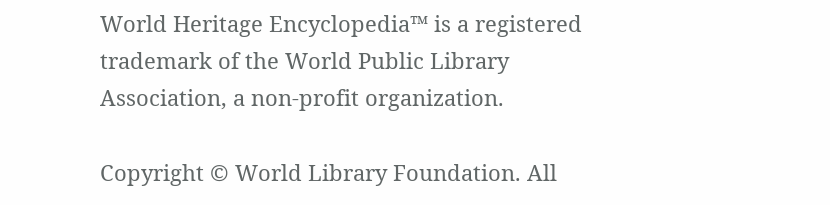World Heritage Encyclopedia™ is a registered trademark of the World Public Library Association, a non-profit organization.

Copyright © World Library Foundation. All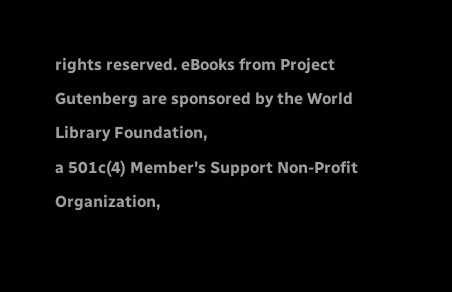rights reserved. eBooks from Project Gutenberg are sponsored by the World Library Foundation,
a 501c(4) Member's Support Non-Profit Organization,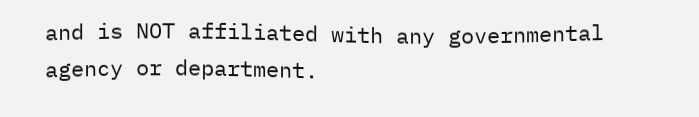and is NOT affiliated with any governmental agency or department.